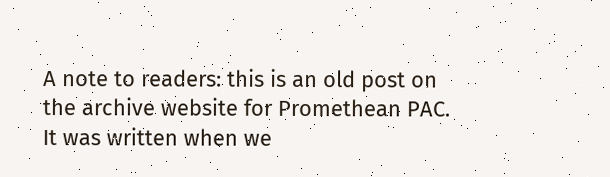A note to readers: this is an old post on the archive website for Promethean PAC. It was written when we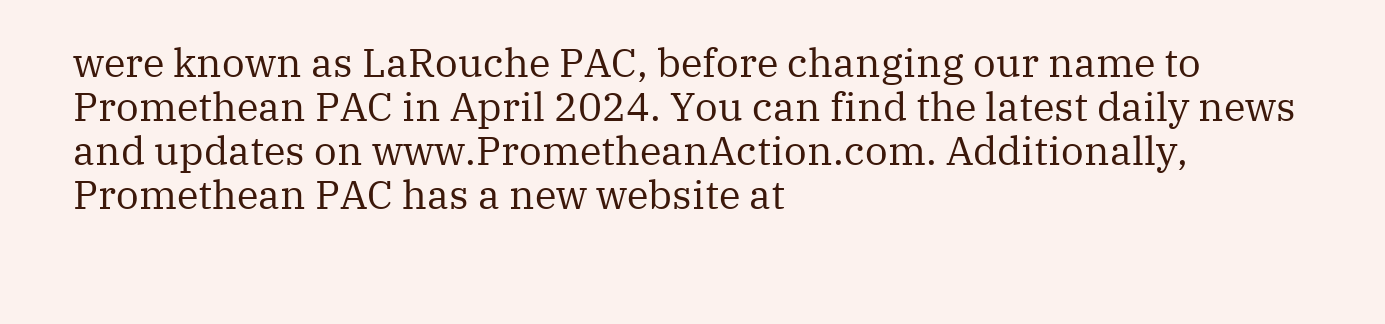were known as LaRouche PAC, before changing our name to Promethean PAC in April 2024. You can find the latest daily news and updates on www.PrometheanAction.com. Additionally, Promethean PAC has a new website at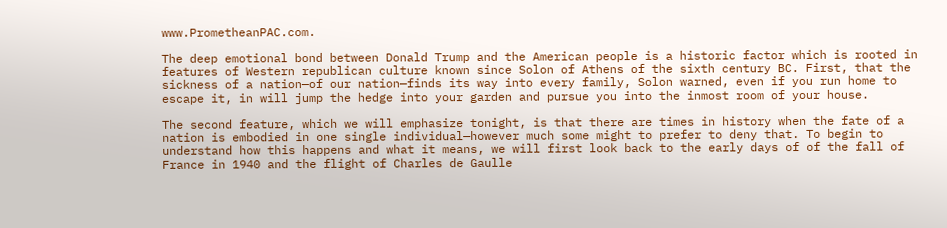www.PrometheanPAC.com.

The deep emotional bond between Donald Trump and the American people is a historic factor which is rooted in features of Western republican culture known since Solon of Athens of the sixth century BC. First, that the sickness of a nation—of our nation—finds its way into every family, Solon warned, even if you run home to escape it, in will jump the hedge into your garden and pursue you into the inmost room of your house.

The second feature, which we will emphasize tonight, is that there are times in history when the fate of a nation is embodied in one single individual—however much some might to prefer to deny that. To begin to understand how this happens and what it means, we will first look back to the early days of of the fall of France in 1940 and the flight of Charles de Gaulle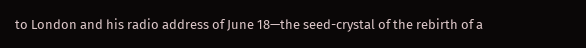to London and his radio address of June 18—the seed-crystal of the rebirth of a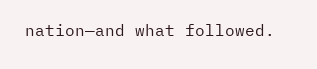nation—and what followed.